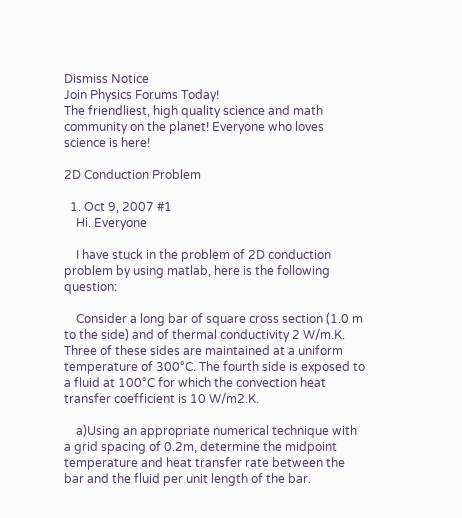Dismiss Notice
Join Physics Forums Today!
The friendliest, high quality science and math community on the planet! Everyone who loves science is here!

2D Conduction Problem

  1. Oct 9, 2007 #1
    Hi. Everyone

    I have stuck in the problem of 2D conduction problem by using matlab, here is the following question:

    Consider a long bar of square cross section (1.0 m to the side) and of thermal conductivity 2 W/m.K. Three of these sides are maintained at a uniform temperature of 300°C. The fourth side is exposed to a fluid at 100°C for which the convection heat transfer coefficient is 10 W/m2.K.

    a)Using an appropriate numerical technique with a grid spacing of 0.2m, determine the midpoint temperature and heat transfer rate between the bar and the fluid per unit length of the bar.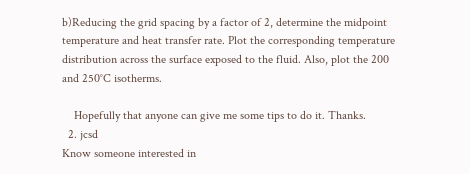b)Reducing the grid spacing by a factor of 2, determine the midpoint temperature and heat transfer rate. Plot the corresponding temperature distribution across the surface exposed to the fluid. Also, plot the 200 and 250°C isotherms.

    Hopefully that anyone can give me some tips to do it. Thanks.
  2. jcsd
Know someone interested in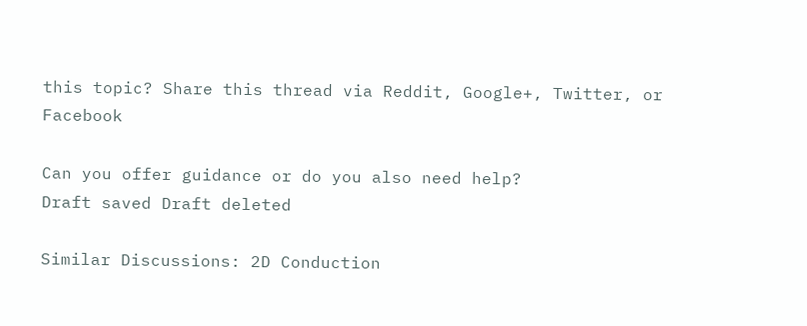this topic? Share this thread via Reddit, Google+, Twitter, or Facebook

Can you offer guidance or do you also need help?
Draft saved Draft deleted

Similar Discussions: 2D Conduction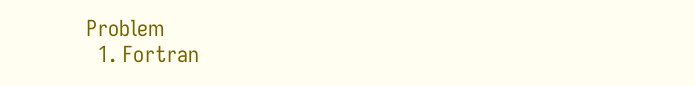Problem
  1. Fortran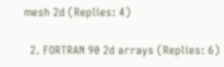mesh 2d (Replies: 4)

  2. FORTRAN 90 2d arrays (Replies: 6)